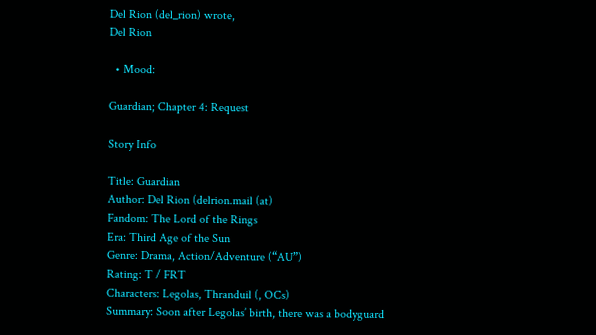Del Rion (del_rion) wrote,
Del Rion

  • Mood:

Guardian; Chapter 4: Request

Story Info

Title: Guardian
Author: Del Rion (delrion.mail (at)
Fandom: The Lord of the Rings
Era: Third Age of the Sun
Genre: Drama, Action/Adventure (“AU”)
Rating: T / FRT
Characters: Legolas, Thranduil (, OCs)
Summary: Soon after Legolas’ birth, there was a bodyguard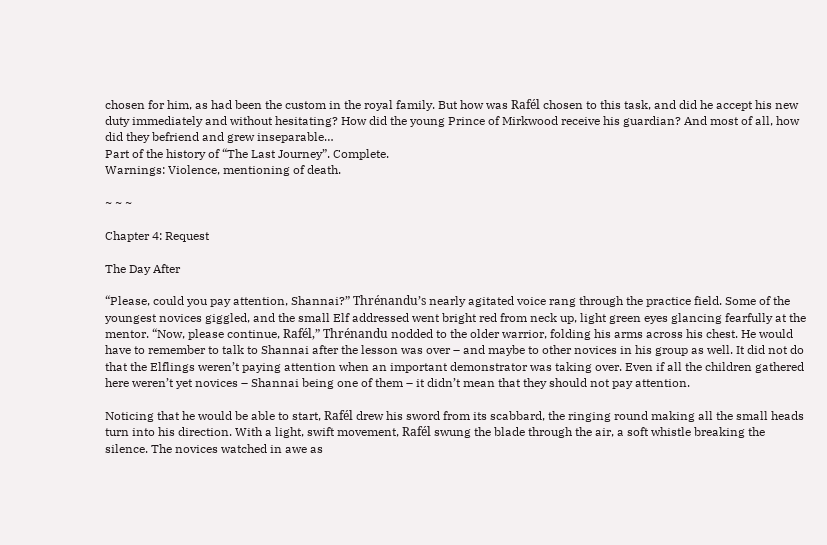chosen for him, as had been the custom in the royal family. But how was Rafél chosen to this task, and did he accept his new duty immediately and without hesitating? How did the young Prince of Mirkwood receive his guardian? And most of all, how did they befriend and grew inseparable…
Part of the history of “The Last Journey”. Complete.
Warnings: Violence, mentioning of death.

~ ~ ~

Chapter 4: Request

The Day After

“Please, could you pay attention, Shannai?” Thrénandu’s nearly agitated voice rang through the practice field. Some of the youngest novices giggled, and the small Elf addressed went bright red from neck up, light green eyes glancing fearfully at the mentor. “Now, please continue, Rafél,” Thrénandu nodded to the older warrior, folding his arms across his chest. He would have to remember to talk to Shannai after the lesson was over – and maybe to other novices in his group as well. It did not do that the Elflings weren’t paying attention when an important demonstrator was taking over. Even if all the children gathered here weren’t yet novices – Shannai being one of them – it didn’t mean that they should not pay attention.

Noticing that he would be able to start, Rafél drew his sword from its scabbard, the ringing round making all the small heads turn into his direction. With a light, swift movement, Rafél swung the blade through the air, a soft whistle breaking the silence. The novices watched in awe as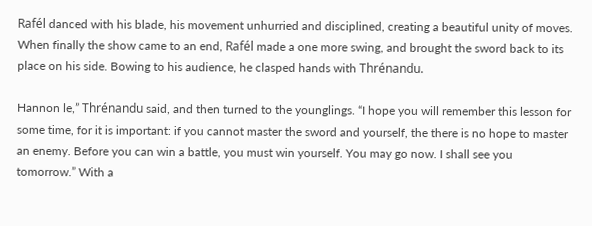Rafél danced with his blade, his movement unhurried and disciplined, creating a beautiful unity of moves. When finally the show came to an end, Rafél made a one more swing, and brought the sword back to its place on his side. Bowing to his audience, he clasped hands with Thrénandu.

Hannon le,” Thrénandu said, and then turned to the younglings. “I hope you will remember this lesson for some time, for it is important: if you cannot master the sword and yourself, the there is no hope to master an enemy. Before you can win a battle, you must win yourself. You may go now. I shall see you tomorrow.” With a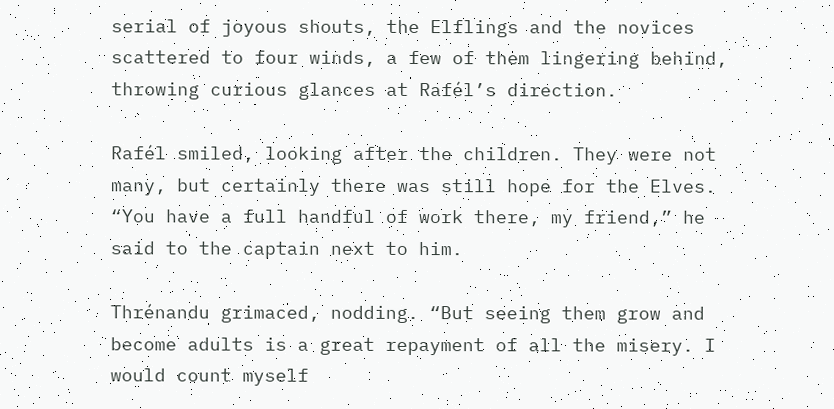serial of joyous shouts, the Elflings and the novices scattered to four winds, a few of them lingering behind, throwing curious glances at Rafél’s direction.

Rafél smiled, looking after the children. They were not many, but certainly there was still hope for the Elves. “You have a full handful of work there, my friend,” he said to the captain next to him.

Thrénandu grimaced, nodding. “But seeing them grow and become adults is a great repayment of all the misery. I would count myself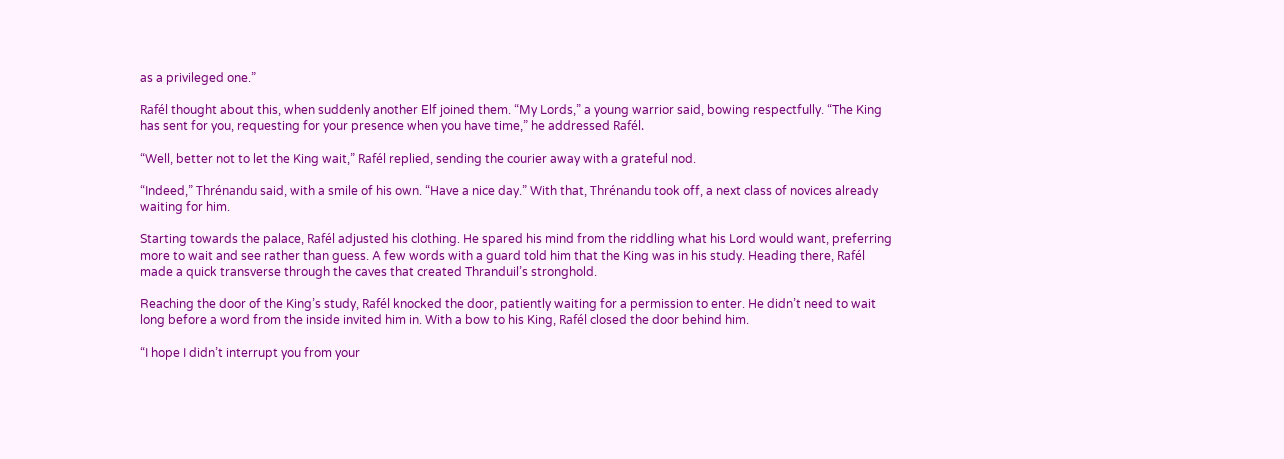as a privileged one.”

Rafél thought about this, when suddenly another Elf joined them. “My Lords,” a young warrior said, bowing respectfully. “The King has sent for you, requesting for your presence when you have time,” he addressed Rafél.

“Well, better not to let the King wait,” Rafél replied, sending the courier away with a grateful nod.

“Indeed,” Thrénandu said, with a smile of his own. “Have a nice day.” With that, Thrénandu took off, a next class of novices already waiting for him.

Starting towards the palace, Rafél adjusted his clothing. He spared his mind from the riddling what his Lord would want, preferring more to wait and see rather than guess. A few words with a guard told him that the King was in his study. Heading there, Rafél made a quick transverse through the caves that created Thranduil’s stronghold.

Reaching the door of the King’s study, Rafél knocked the door, patiently waiting for a permission to enter. He didn’t need to wait long before a word from the inside invited him in. With a bow to his King, Rafél closed the door behind him.

“I hope I didn’t interrupt you from your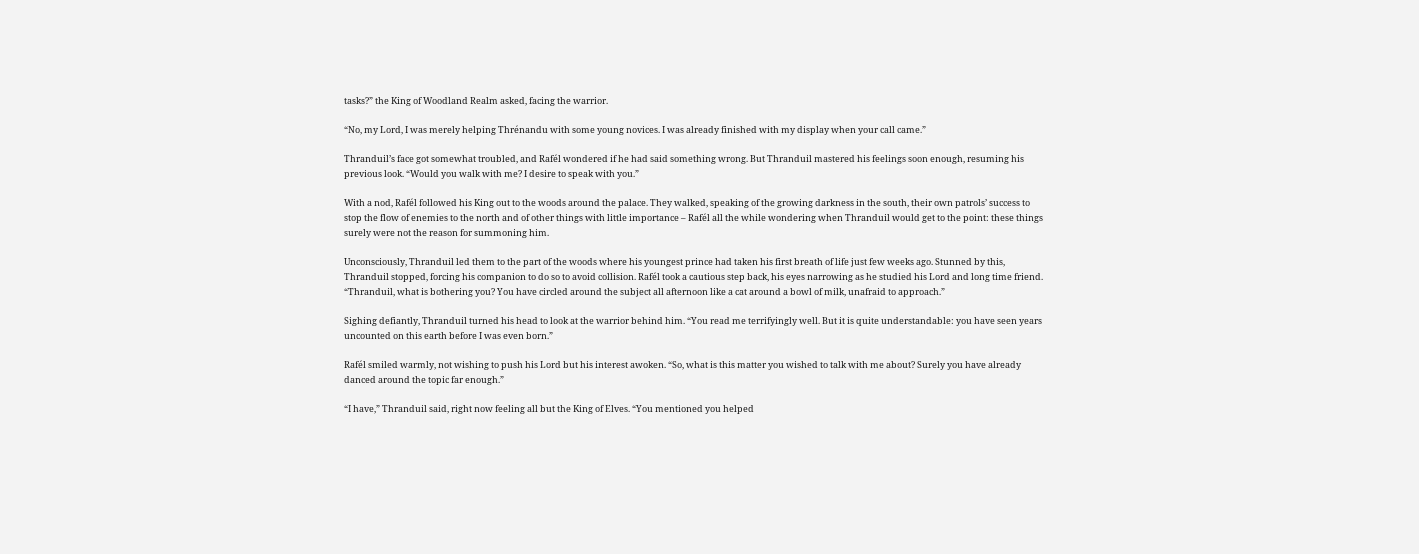tasks?” the King of Woodland Realm asked, facing the warrior.

“No, my Lord, I was merely helping Thrénandu with some young novices. I was already finished with my display when your call came.”

Thranduil’s face got somewhat troubled, and Rafél wondered if he had said something wrong. But Thranduil mastered his feelings soon enough, resuming his previous look. “Would you walk with me? I desire to speak with you.”

With a nod, Rafél followed his King out to the woods around the palace. They walked, speaking of the growing darkness in the south, their own patrols’ success to stop the flow of enemies to the north and of other things with little importance – Rafél all the while wondering when Thranduil would get to the point: these things surely were not the reason for summoning him.

Unconsciously, Thranduil led them to the part of the woods where his youngest prince had taken his first breath of life just few weeks ago. Stunned by this, Thranduil stopped, forcing his companion to do so to avoid collision. Rafél took a cautious step back, his eyes narrowing as he studied his Lord and long time friend. “Thranduil, what is bothering you? You have circled around the subject all afternoon like a cat around a bowl of milk, unafraid to approach.”

Sighing defiantly, Thranduil turned his head to look at the warrior behind him. “You read me terrifyingly well. But it is quite understandable: you have seen years uncounted on this earth before I was even born.”

Rafél smiled warmly, not wishing to push his Lord but his interest awoken. “So, what is this matter you wished to talk with me about? Surely you have already danced around the topic far enough.”

“I have,” Thranduil said, right now feeling all but the King of Elves. “You mentioned you helped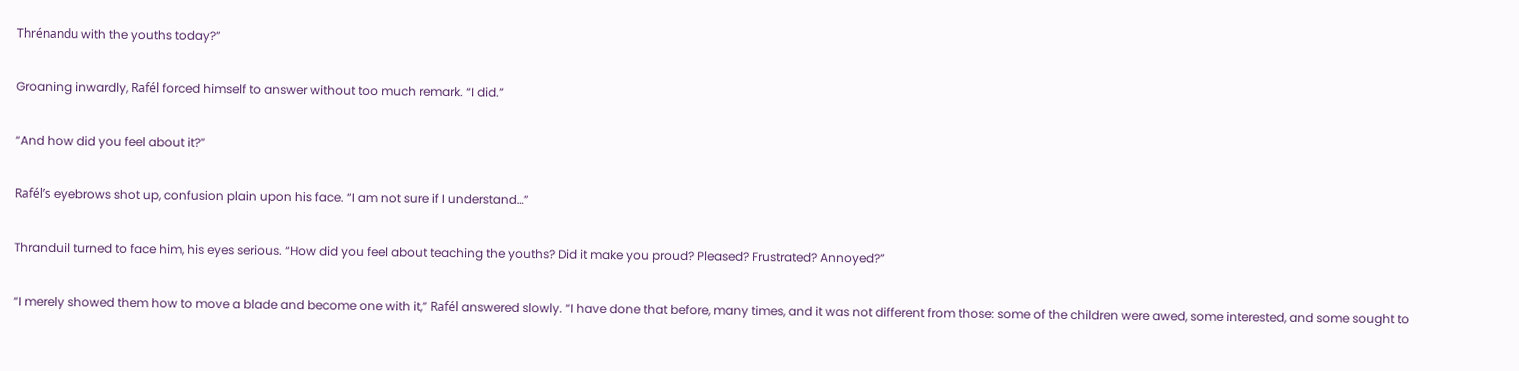Thrénandu with the youths today?”

Groaning inwardly, Rafél forced himself to answer without too much remark. “I did.”

“And how did you feel about it?”

Rafél’s eyebrows shot up, confusion plain upon his face. “I am not sure if I understand…”

Thranduil turned to face him, his eyes serious. “How did you feel about teaching the youths? Did it make you proud? Pleased? Frustrated? Annoyed?”

“I merely showed them how to move a blade and become one with it,” Rafél answered slowly. “I have done that before, many times, and it was not different from those: some of the children were awed, some interested, and some sought to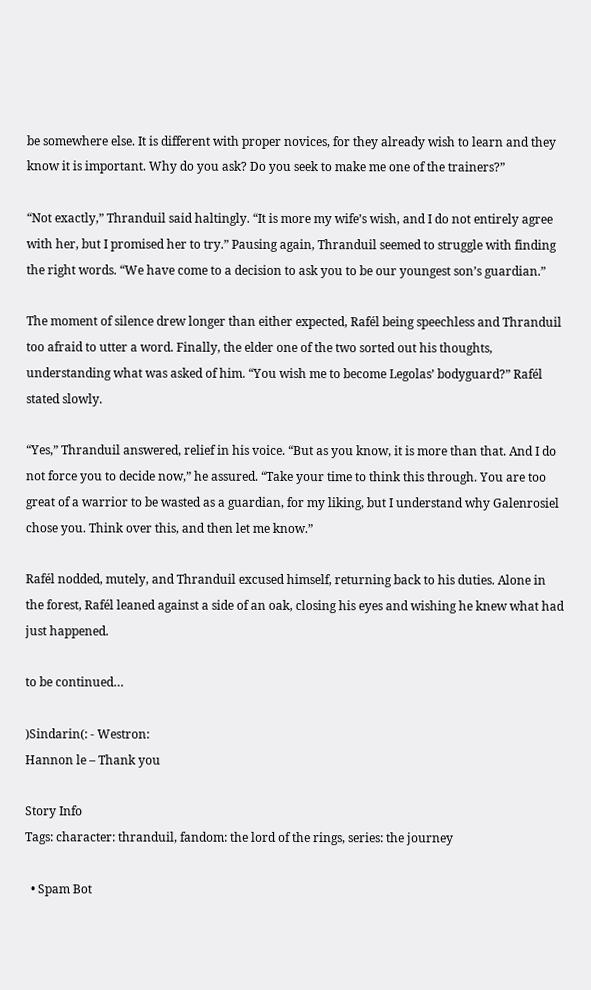be somewhere else. It is different with proper novices, for they already wish to learn and they know it is important. Why do you ask? Do you seek to make me one of the trainers?”

“Not exactly,” Thranduil said haltingly. “It is more my wife’s wish, and I do not entirely agree with her, but I promised her to try.” Pausing again, Thranduil seemed to struggle with finding the right words. “We have come to a decision to ask you to be our youngest son’s guardian.”

The moment of silence drew longer than either expected, Rafél being speechless and Thranduil too afraid to utter a word. Finally, the elder one of the two sorted out his thoughts, understanding what was asked of him. “You wish me to become Legolas’ bodyguard?” Rafél stated slowly.

“Yes,” Thranduil answered, relief in his voice. “But as you know, it is more than that. And I do not force you to decide now,” he assured. “Take your time to think this through. You are too great of a warrior to be wasted as a guardian, for my liking, but I understand why Galenrosiel chose you. Think over this, and then let me know.”

Rafél nodded, mutely, and Thranduil excused himself, returning back to his duties. Alone in the forest, Rafél leaned against a side of an oak, closing his eyes and wishing he knew what had just happened.

to be continued…

)Sindarin(: - Westron:
Hannon le – Thank you

Story Info
Tags: character: thranduil, fandom: the lord of the rings, series: the journey

  • Spam Bot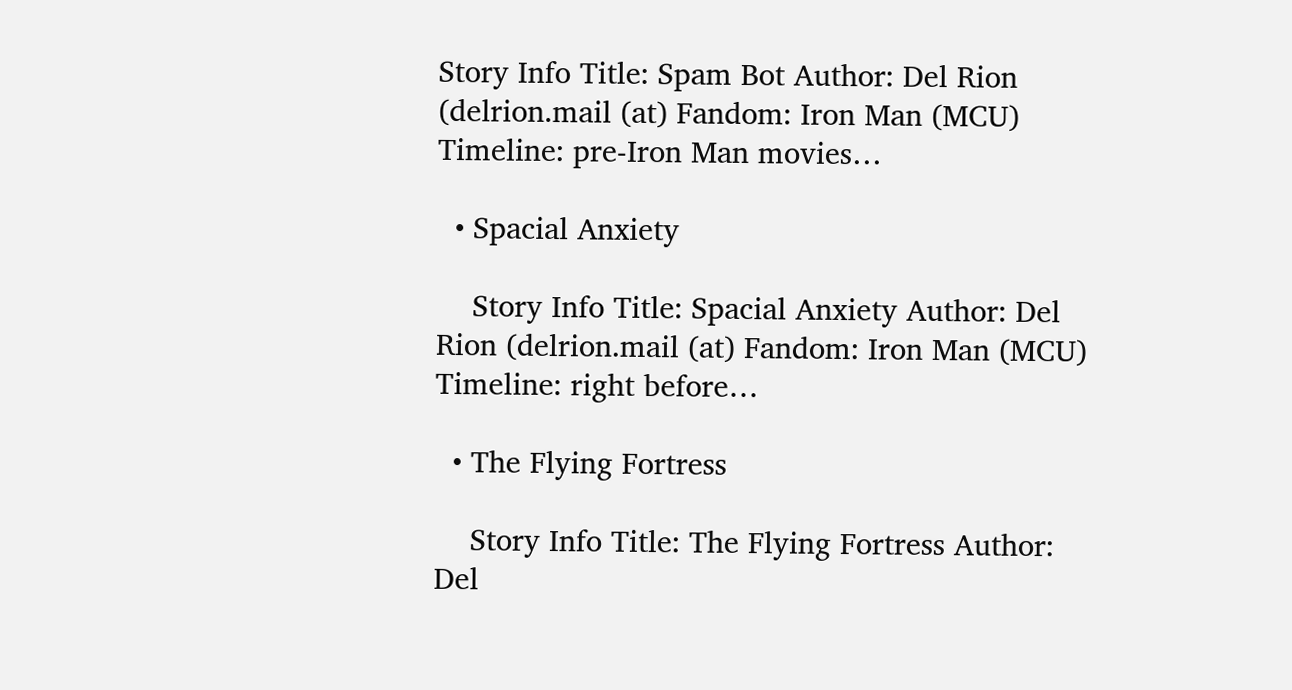Story Info Title: Spam Bot Author: Del Rion (delrion.mail (at) Fandom: Iron Man (MCU) Timeline: pre-Iron Man movies…

  • Spacial Anxiety

    Story Info Title: Spacial Anxiety Author: Del Rion (delrion.mail (at) Fandom: Iron Man (MCU) Timeline: right before…

  • The Flying Fortress

    Story Info Title: The Flying Fortress Author: Del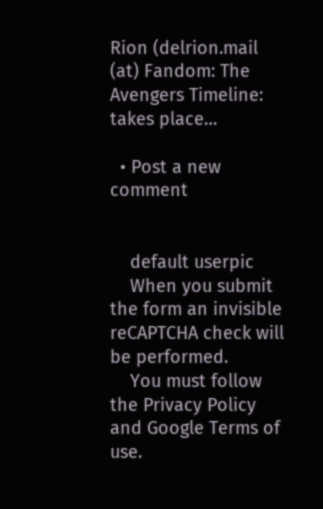Rion (delrion.mail (at) Fandom: The Avengers Timeline: takes place…

  • Post a new comment


    default userpic
    When you submit the form an invisible reCAPTCHA check will be performed.
    You must follow the Privacy Policy and Google Terms of use.